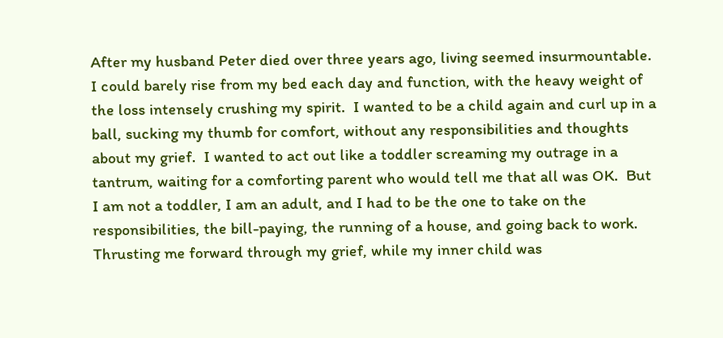After my husband Peter died over three years ago, living seemed insurmountable.  I could barely rise from my bed each day and function, with the heavy weight of the loss intensely crushing my spirit.  I wanted to be a child again and curl up in a ball, sucking my thumb for comfort, without any responsibilities and thoughts about my grief.  I wanted to act out like a toddler screaming my outrage in a tantrum, waiting for a comforting parent who would tell me that all was OK.  But I am not a toddler, I am an adult, and I had to be the one to take on the responsibilities, the bill-paying, the running of a house, and going back to work.  Thrusting me forward through my grief, while my inner child was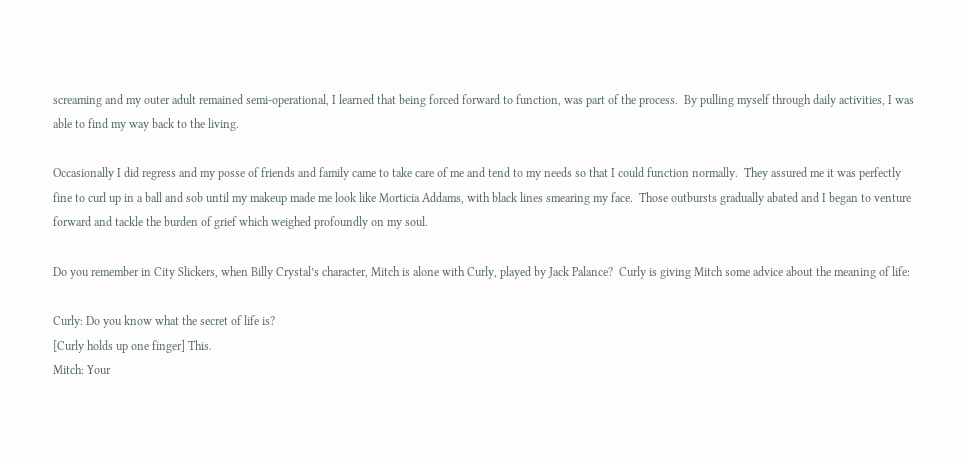screaming and my outer adult remained semi-operational, I learned that being forced forward to function, was part of the process.  By pulling myself through daily activities, I was able to find my way back to the living.

Occasionally I did regress and my posse of friends and family came to take care of me and tend to my needs so that I could function normally.  They assured me it was perfectly fine to curl up in a ball and sob until my makeup made me look like Morticia Addams, with black lines smearing my face.  Those outbursts gradually abated and I began to venture forward and tackle the burden of grief which weighed profoundly on my soul.

Do you remember in City Slickers, when Billy Crystal’s character, Mitch is alone with Curly, played by Jack Palance?  Curly is giving Mitch some advice about the meaning of life:

Curly: Do you know what the secret of life is?
[Curly holds up one finger] This.
Mitch: Your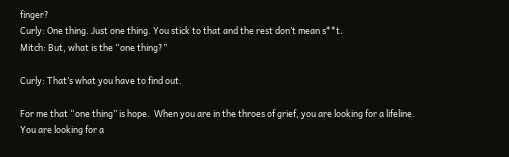finger?
Curly: One thing. Just one thing. You stick to that and the rest don’t mean s**t.
Mitch: But, what is the “one thing?”

Curly: That’s what you have to find out.

For me that “one thing” is hope.  When you are in the throes of grief, you are looking for a lifeline.  You are looking for a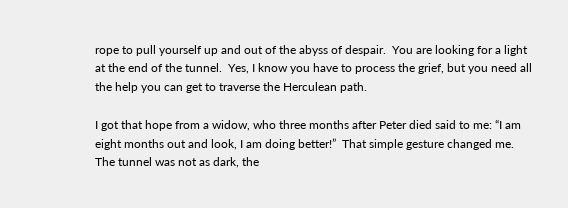rope to pull yourself up and out of the abyss of despair.  You are looking for a light at the end of the tunnel.  Yes, I know you have to process the grief, but you need all the help you can get to traverse the Herculean path.

I got that hope from a widow, who three months after Peter died said to me: “I am eight months out and look, I am doing better!”  That simple gesture changed me.  The tunnel was not as dark, the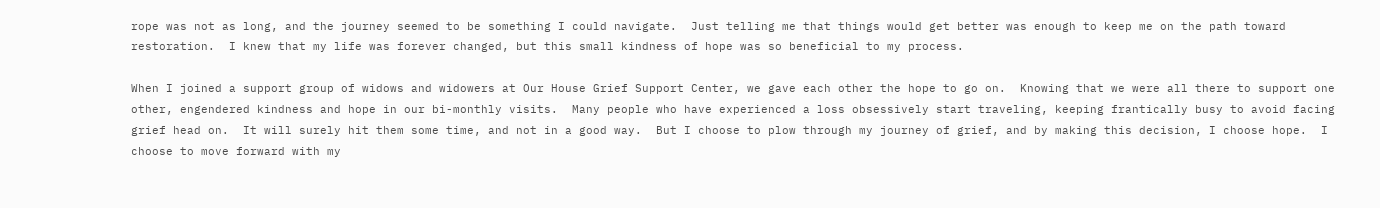rope was not as long, and the journey seemed to be something I could navigate.  Just telling me that things would get better was enough to keep me on the path toward restoration.  I knew that my life was forever changed, but this small kindness of hope was so beneficial to my process.

When I joined a support group of widows and widowers at Our House Grief Support Center, we gave each other the hope to go on.  Knowing that we were all there to support one other, engendered kindness and hope in our bi-monthly visits.  Many people who have experienced a loss obsessively start traveling, keeping frantically busy to avoid facing grief head on.  It will surely hit them some time, and not in a good way.  But I choose to plow through my journey of grief, and by making this decision, I choose hope.  I choose to move forward with my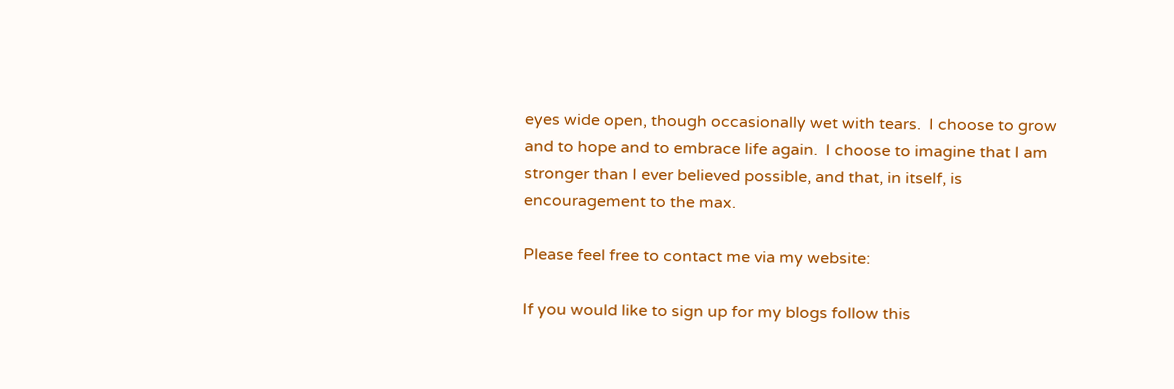eyes wide open, though occasionally wet with tears.  I choose to grow and to hope and to embrace life again.  I choose to imagine that I am stronger than I ever believed possible, and that, in itself, is encouragement to the max.

Please feel free to contact me via my website:

If you would like to sign up for my blogs follow this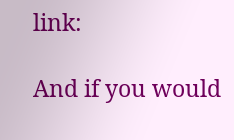link:

And if you would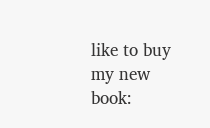like to buy my new book: